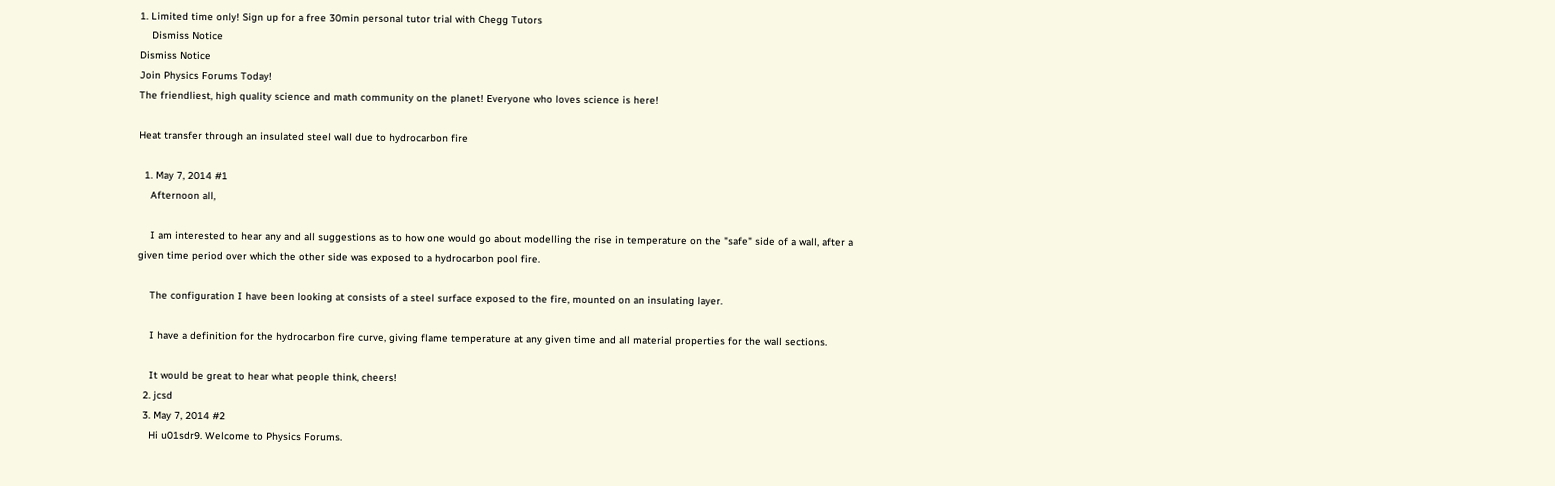1. Limited time only! Sign up for a free 30min personal tutor trial with Chegg Tutors
    Dismiss Notice
Dismiss Notice
Join Physics Forums Today!
The friendliest, high quality science and math community on the planet! Everyone who loves science is here!

Heat transfer through an insulated steel wall due to hydrocarbon fire

  1. May 7, 2014 #1
    Afternoon all,

    I am interested to hear any and all suggestions as to how one would go about modelling the rise in temperature on the "safe" side of a wall, after a given time period over which the other side was exposed to a hydrocarbon pool fire.

    The configuration I have been looking at consists of a steel surface exposed to the fire, mounted on an insulating layer.

    I have a definition for the hydrocarbon fire curve, giving flame temperature at any given time and all material properties for the wall sections.

    It would be great to hear what people think, cheers!
  2. jcsd
  3. May 7, 2014 #2
    Hi u01sdr9. Welcome to Physics Forums.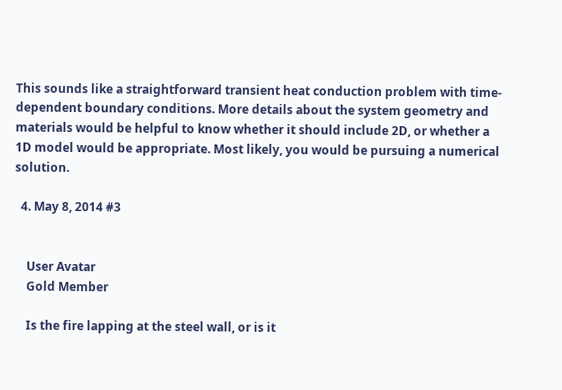This sounds like a straightforward transient heat conduction problem with time-dependent boundary conditions. More details about the system geometry and materials would be helpful to know whether it should include 2D, or whether a 1D model would be appropriate. Most likely, you would be pursuing a numerical solution.

  4. May 8, 2014 #3


    User Avatar
    Gold Member

    Is the fire lapping at the steel wall, or is it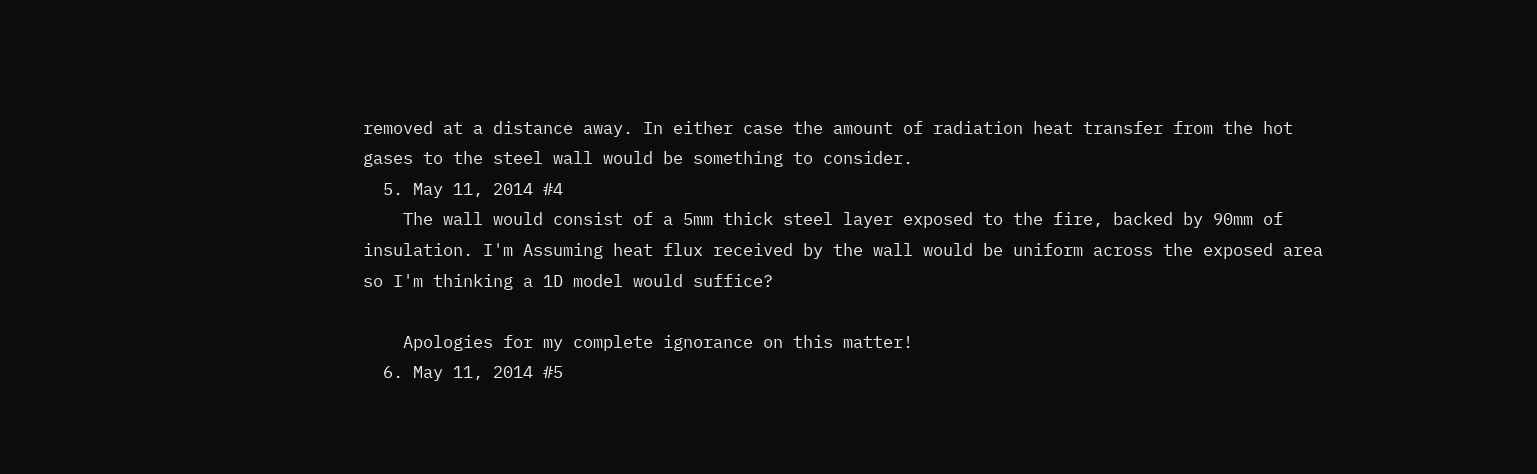removed at a distance away. In either case the amount of radiation heat transfer from the hot gases to the steel wall would be something to consider.
  5. May 11, 2014 #4
    The wall would consist of a 5mm thick steel layer exposed to the fire, backed by 90mm of insulation. I'm Assuming heat flux received by the wall would be uniform across the exposed area so I'm thinking a 1D model would suffice?

    Apologies for my complete ignorance on this matter!
  6. May 11, 2014 #5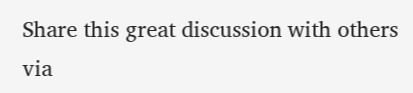Share this great discussion with others via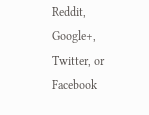Reddit, Google+, Twitter, or Facebook